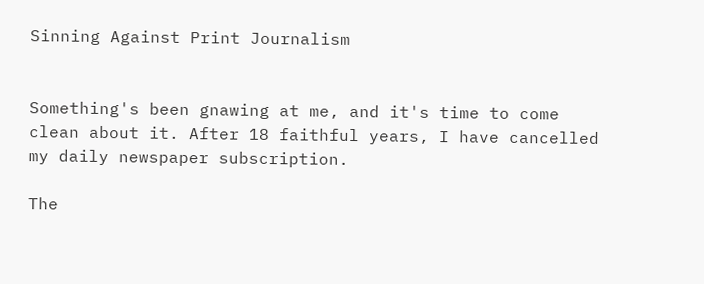Sinning Against Print Journalism


Something's been gnawing at me, and it's time to come clean about it. After 18 faithful years, I have cancelled my daily newspaper subscription.

The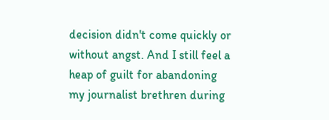decision didn't come quickly or without angst. And I still feel a heap of guilt for abandoning my journalist brethren during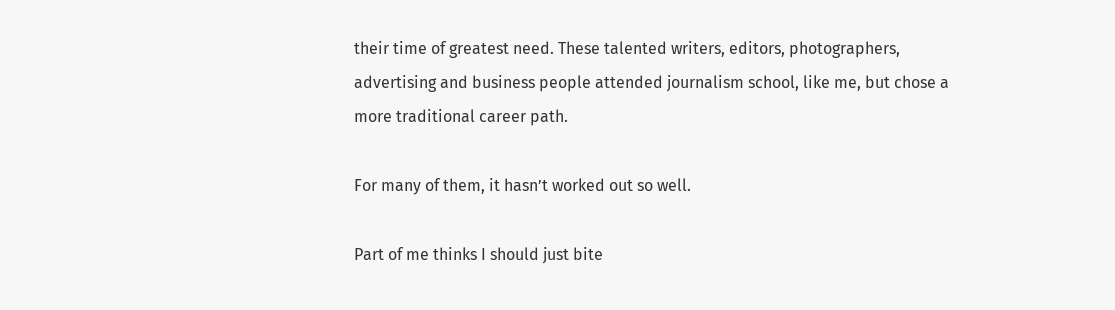their time of greatest need. These talented writers, editors, photographers, advertising and business people attended journalism school, like me, but chose a more traditional career path.

For many of them, it hasn’t worked out so well.

Part of me thinks I should just bite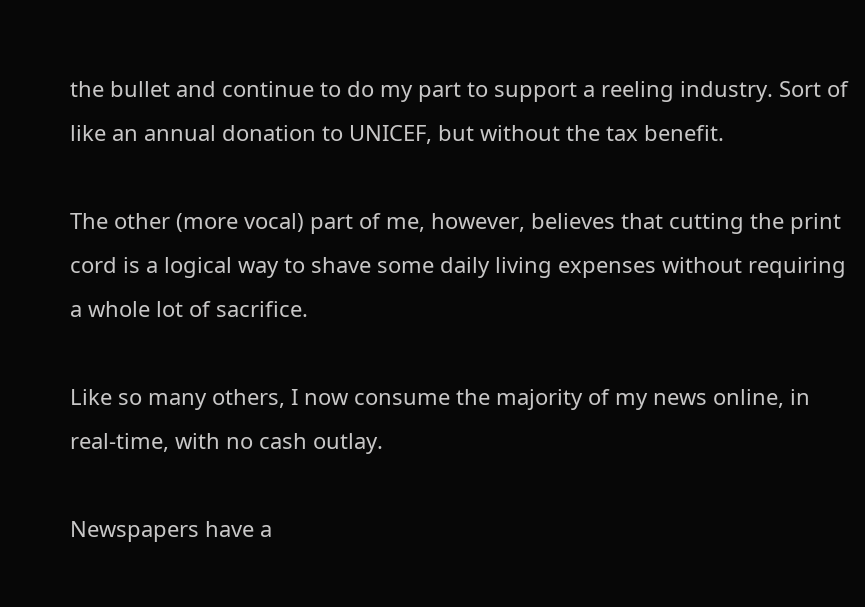the bullet and continue to do my part to support a reeling industry. Sort of like an annual donation to UNICEF, but without the tax benefit.

The other (more vocal) part of me, however, believes that cutting the print cord is a logical way to shave some daily living expenses without requiring a whole lot of sacrifice.

Like so many others, I now consume the majority of my news online, in real-time, with no cash outlay.

Newspapers have a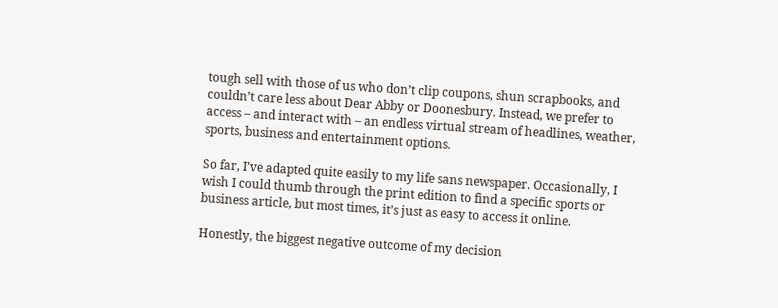tough sell with those of us who don’t clip coupons, shun scrapbooks, and couldn’t care less about Dear Abby or Doonesbury. Instead, we prefer to access – and interact with – an endless virtual stream of headlines, weather, sports, business and entertainment options.

So far, I’ve adapted quite easily to my life sans newspaper. Occasionally, I wish I could thumb through the print edition to find a specific sports or business article, but most times, it’s just as easy to access it online.

Honestly, the biggest negative outcome of my decision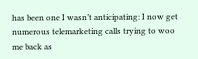has been one I wasn’t anticipating: I now get numerous telemarketing calls trying to woo me back as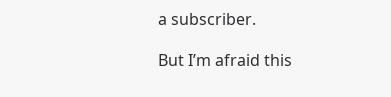a subscriber.

But I’m afraid this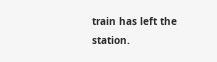train has left the station.